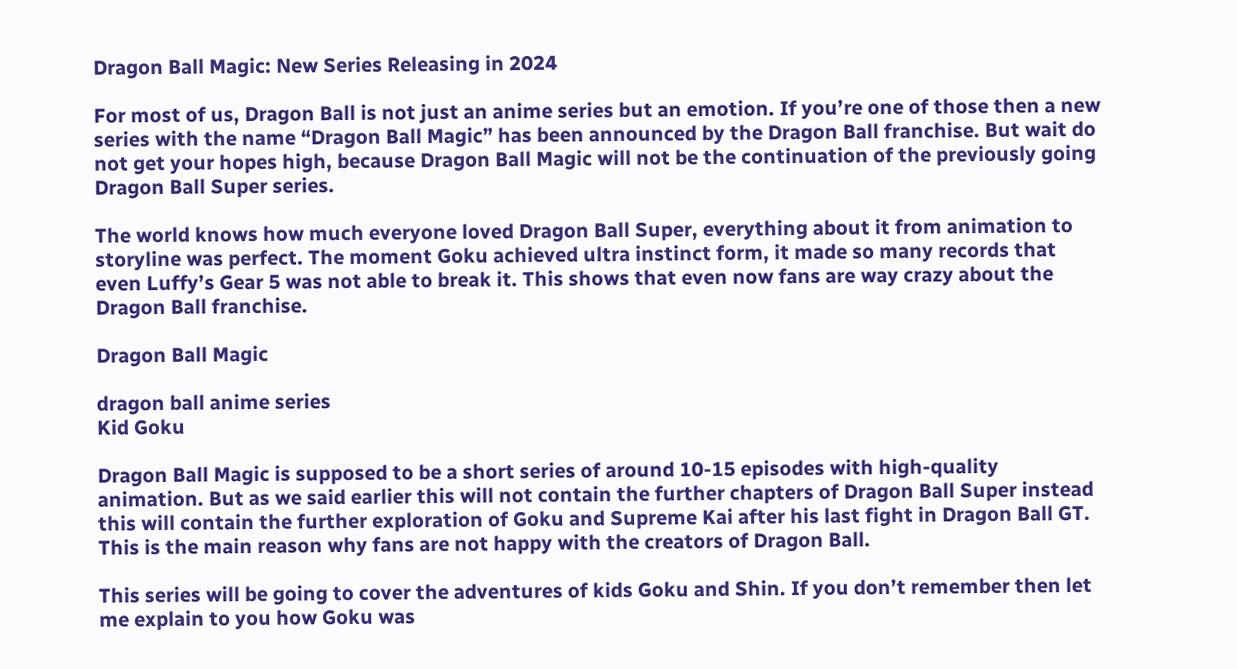Dragon Ball Magic: New Series Releasing in 2024

For most of us, Dragon Ball is not just an anime series but an emotion. If you’re one of those then a new series with the name “Dragon Ball Magic” has been announced by the Dragon Ball franchise. But wait do not get your hopes high, because Dragon Ball Magic will not be the continuation of the previously going Dragon Ball Super series.

The world knows how much everyone loved Dragon Ball Super, everything about it from animation to storyline was perfect. The moment Goku achieved ultra instinct form, it made so many records that even Luffy’s Gear 5 was not able to break it. This shows that even now fans are way crazy about the Dragon Ball franchise.

Dragon Ball Magic

dragon ball anime series
Kid Goku

Dragon Ball Magic is supposed to be a short series of around 10-15 episodes with high-quality animation. But as we said earlier this will not contain the further chapters of Dragon Ball Super instead this will contain the further exploration of Goku and Supreme Kai after his last fight in Dragon Ball GT. This is the main reason why fans are not happy with the creators of Dragon Ball.

This series will be going to cover the adventures of kids Goku and Shin. If you don’t remember then let me explain to you how Goku was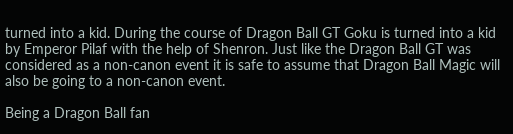turned into a kid. During the course of Dragon Ball GT Goku is turned into a kid by Emperor Pilaf with the help of Shenron. Just like the Dragon Ball GT was considered as a non-canon event it is safe to assume that Dragon Ball Magic will also be going to a non-canon event.

Being a Dragon Ball fan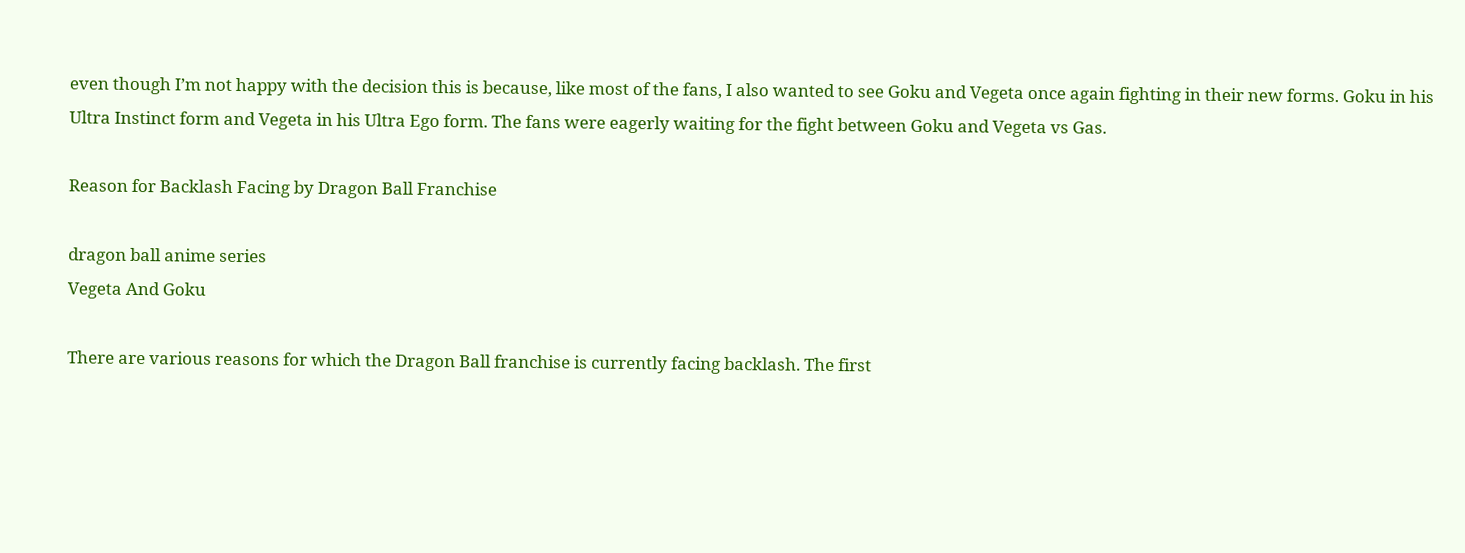even though I’m not happy with the decision this is because, like most of the fans, I also wanted to see Goku and Vegeta once again fighting in their new forms. Goku in his Ultra Instinct form and Vegeta in his Ultra Ego form. The fans were eagerly waiting for the fight between Goku and Vegeta vs Gas.

Reason for Backlash Facing by Dragon Ball Franchise

dragon ball anime series
Vegeta And Goku

There are various reasons for which the Dragon Ball franchise is currently facing backlash. The first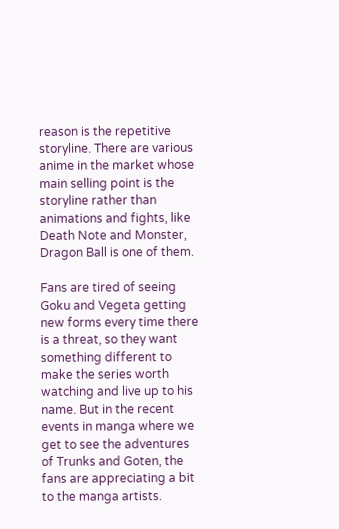reason is the repetitive storyline. There are various anime in the market whose main selling point is the storyline rather than animations and fights, like Death Note and Monster, Dragon Ball is one of them.

Fans are tired of seeing Goku and Vegeta getting new forms every time there is a threat, so they want something different to make the series worth watching and live up to his name. But in the recent events in manga where we get to see the adventures of Trunks and Goten, the fans are appreciating a bit to the manga artists.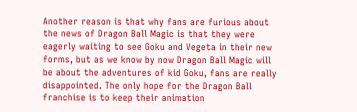Another reason is that why fans are furious about the news of Dragon Ball Magic is that they were eagerly waiting to see Goku and Vegeta in their new forms, but as we know by now Dragon Ball Magic will be about the adventures of kid Goku, fans are really disappointed. The only hope for the Dragon Ball franchise is to keep their animation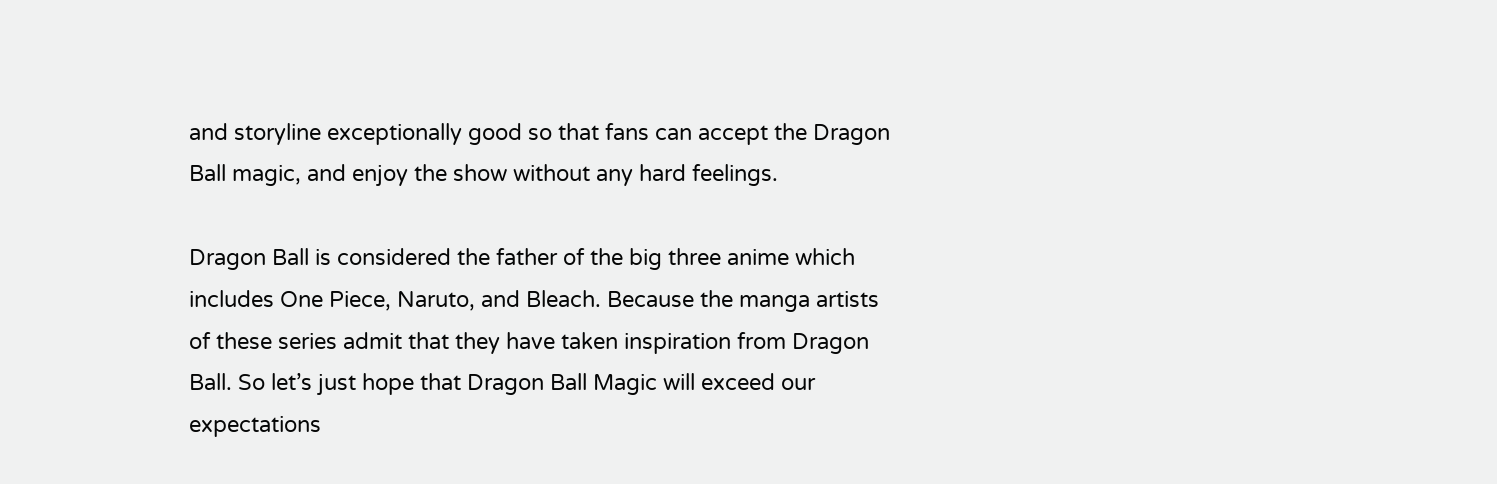and storyline exceptionally good so that fans can accept the Dragon Ball magic, and enjoy the show without any hard feelings.

Dragon Ball is considered the father of the big three anime which includes One Piece, Naruto, and Bleach. Because the manga artists of these series admit that they have taken inspiration from Dragon Ball. So let’s just hope that Dragon Ball Magic will exceed our expectations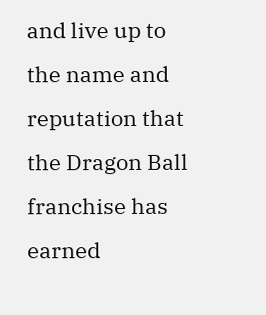and live up to the name and reputation that the Dragon Ball franchise has earned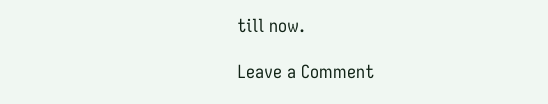till now.

Leave a Comment